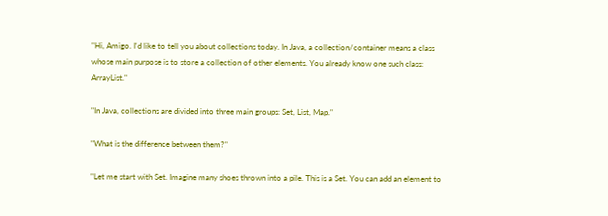"Hi, Amigo. I'd like to tell you about collections today. In Java, a collection/container means a class whose main purpose is to store a collection of other elements. You already know one such class: ArrayList."

"In Java, collections are divided into three main groups: Set, List, Map."

"What is the difference between them?"

"Let me start with Set. Imagine many shoes thrown into a pile. This is a Set. You can add an element to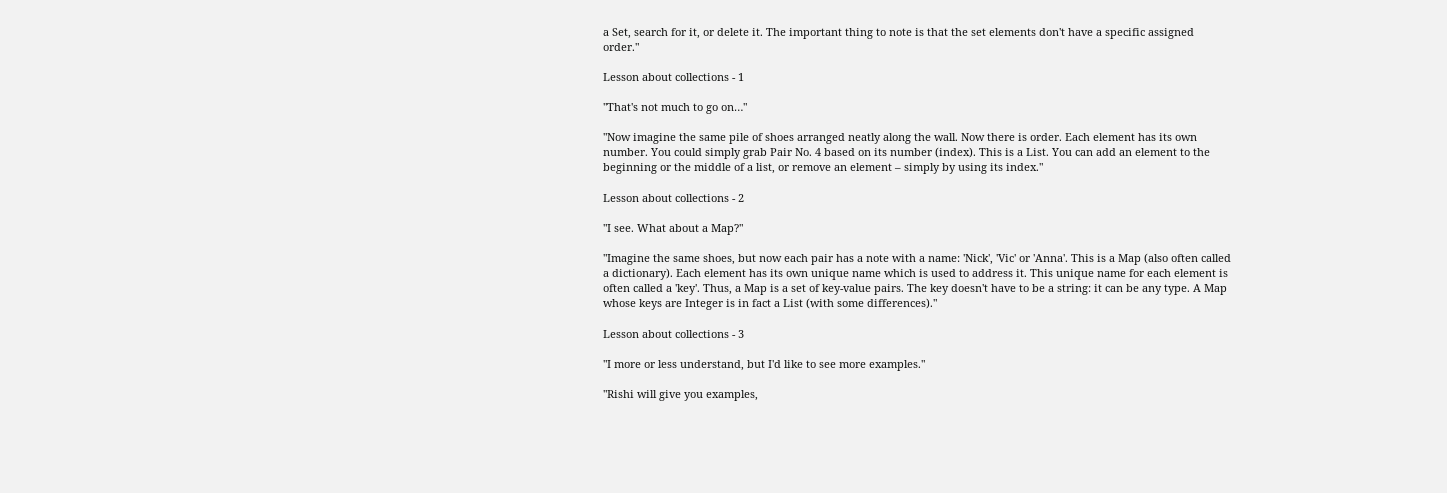a Set, search for it, or delete it. The important thing to note is that the set elements don't have a specific assigned order."

Lesson about collections - 1

"That's not much to go on…"

"Now imagine the same pile of shoes arranged neatly along the wall. Now there is order. Each element has its own number. You could simply grab Pair No. 4 based on its number (index). This is a List. You can add an element to the beginning or the middle of a list, or remove an element – simply by using its index."

Lesson about collections - 2

"I see. What about a Map?"

"Imagine the same shoes, but now each pair has a note with a name: 'Nick', 'Vic' or 'Anna'. This is a Map (also often called a dictionary). Each element has its own unique name which is used to address it. This unique name for each element is often called a 'key'. Thus, a Map is a set of key-value pairs. The key doesn't have to be a string: it can be any type. A Map whose keys are Integer is in fact a List (with some differences)."

Lesson about collections - 3

"I more or less understand, but I'd like to see more examples."

"Rishi will give you examples,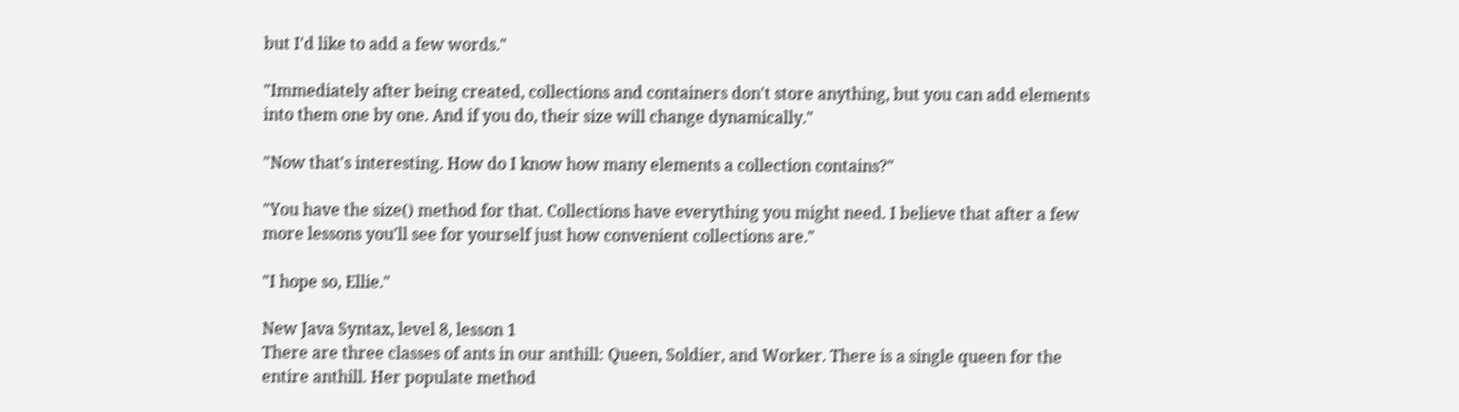but I'd like to add a few words."

"Immediately after being created, collections and containers don't store anything, but you can add elements into them one by one. And if you do, their size will change dynamically."

"Now that's interesting. How do I know how many elements a collection contains?"

"You have the size() method for that. Collections have everything you might need. I believe that after a few more lessons you'll see for yourself just how convenient collections are."

"I hope so, Ellie."

New Java Syntax, level 8, lesson 1
There are three classes of ants in our anthill: Queen, Soldier, and Worker. There is a single queen for the entire anthill. Her populate method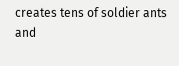creates tens of soldier ants and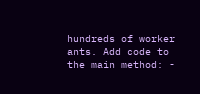hundreds of worker ants. Add code to the main method: -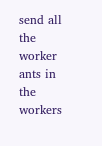send all the worker ants in the workers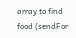array to find food (sendFor